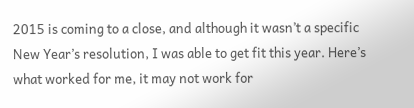2015 is coming to a close, and although it wasn’t a specific New Year’s resolution, I was able to get fit this year. Here’s what worked for me, it may not work for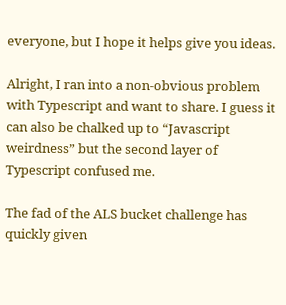everyone, but I hope it helps give you ideas.

Alright, I ran into a non-obvious problem with Typescript and want to share. I guess it can also be chalked up to “Javascript weirdness” but the second layer of Typescript confused me.

The fad of the ALS bucket challenge has quickly given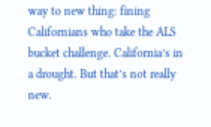way to new thing: fining Californians who take the ALS bucket challenge. California’s in a drought. But that’s not really new.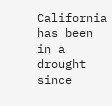California has been in a drought since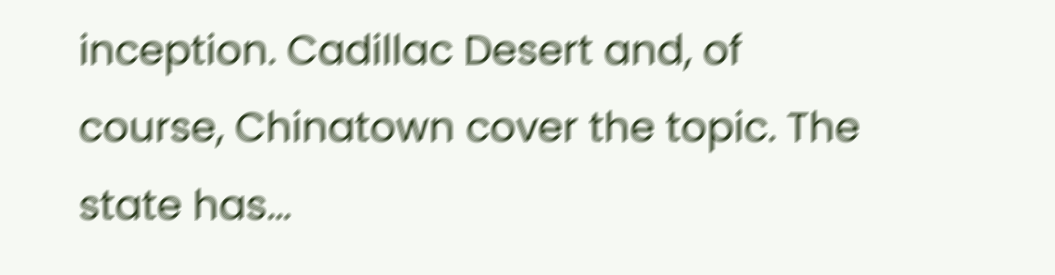inception. Cadillac Desert and, of course, Chinatown cover the topic. The state has...